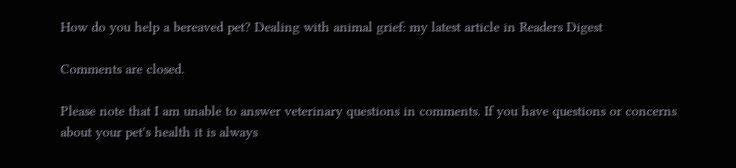How do you help a bereaved pet? Dealing with animal grief: my latest article in Readers Digest

Comments are closed.

Please note that I am unable to answer veterinary questions in comments. If you have questions or concerns about your pet's health it is always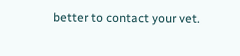better to contact your vet.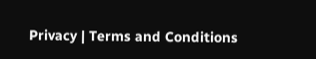Privacy | Terms and Conditions